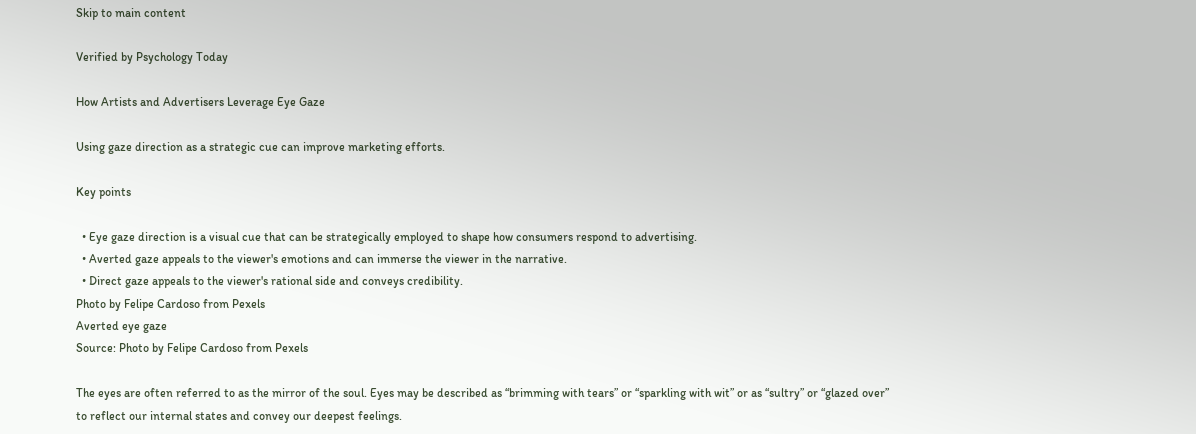Skip to main content

Verified by Psychology Today

How Artists and Advertisers Leverage Eye Gaze

Using gaze direction as a strategic cue can improve marketing efforts.

Key points

  • Eye gaze direction is a visual cue that can be strategically employed to shape how consumers respond to advertising.
  • Averted gaze appeals to the viewer's emotions and can immerse the viewer in the narrative.
  • Direct gaze appeals to the viewer's rational side and conveys credibility.
Photo by Felipe Cardoso from Pexels
Averted eye gaze
Source: Photo by Felipe Cardoso from Pexels

The eyes are often referred to as the mirror of the soul. Eyes may be described as “brimming with tears” or “sparkling with wit” or as “sultry” or “glazed over” to reflect our internal states and convey our deepest feelings.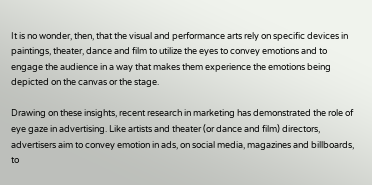It is no wonder, then, that the visual and performance arts rely on specific devices in paintings, theater, dance and film to utilize the eyes to convey emotions and to engage the audience in a way that makes them experience the emotions being depicted on the canvas or the stage.

Drawing on these insights, recent research in marketing has demonstrated the role of eye gaze in advertising. Like artists and theater (or dance and film) directors, advertisers aim to convey emotion in ads, on social media, magazines and billboards, to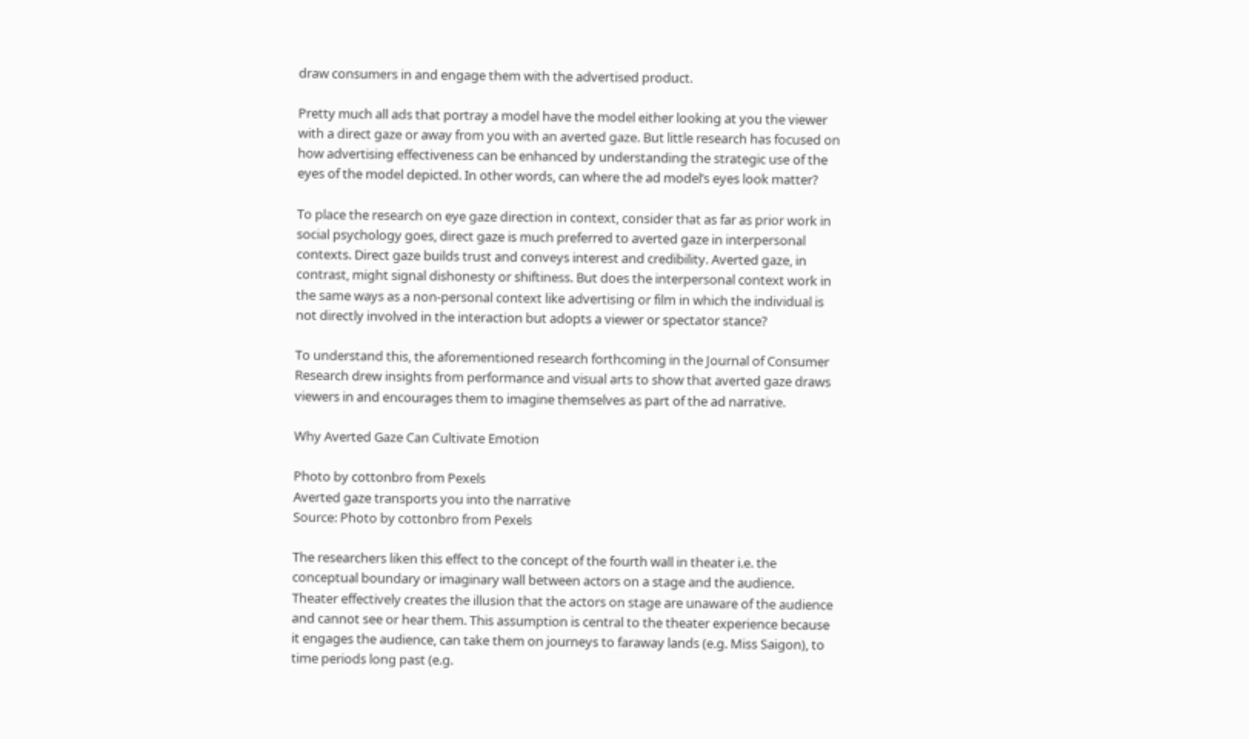draw consumers in and engage them with the advertised product.

Pretty much all ads that portray a model have the model either looking at you the viewer with a direct gaze or away from you with an averted gaze. But little research has focused on how advertising effectiveness can be enhanced by understanding the strategic use of the eyes of the model depicted. In other words, can where the ad model’s eyes look matter?

To place the research on eye gaze direction in context, consider that as far as prior work in social psychology goes, direct gaze is much preferred to averted gaze in interpersonal contexts. Direct gaze builds trust and conveys interest and credibility. Averted gaze, in contrast, might signal dishonesty or shiftiness. But does the interpersonal context work in the same ways as a non-personal context like advertising or film in which the individual is not directly involved in the interaction but adopts a viewer or spectator stance?

To understand this, the aforementioned research forthcoming in the Journal of Consumer Research drew insights from performance and visual arts to show that averted gaze draws viewers in and encourages them to imagine themselves as part of the ad narrative.

Why Averted Gaze Can Cultivate Emotion

Photo by cottonbro from Pexels
Averted gaze transports you into the narrative
Source: Photo by cottonbro from Pexels

The researchers liken this effect to the concept of the fourth wall in theater i.e. the conceptual boundary or imaginary wall between actors on a stage and the audience. Theater effectively creates the illusion that the actors on stage are unaware of the audience and cannot see or hear them. This assumption is central to the theater experience because it engages the audience, can take them on journeys to faraway lands (e.g. Miss Saigon), to time periods long past (e.g.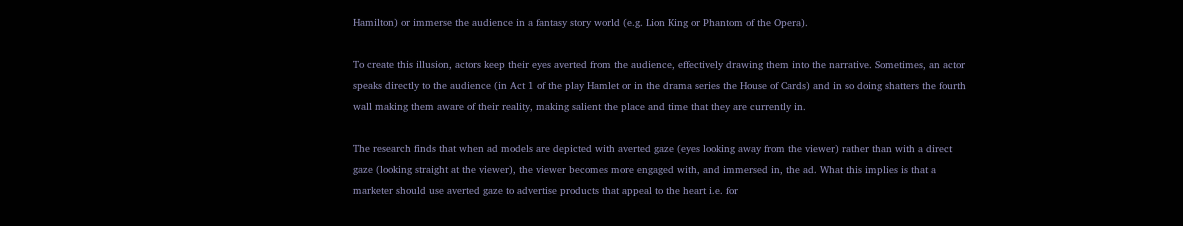Hamilton) or immerse the audience in a fantasy story world (e.g. Lion King or Phantom of the Opera).

To create this illusion, actors keep their eyes averted from the audience, effectively drawing them into the narrative. Sometimes, an actor speaks directly to the audience (in Act 1 of the play Hamlet or in the drama series the House of Cards) and in so doing shatters the fourth wall making them aware of their reality, making salient the place and time that they are currently in.

The research finds that when ad models are depicted with averted gaze (eyes looking away from the viewer) rather than with a direct gaze (looking straight at the viewer), the viewer becomes more engaged with, and immersed in, the ad. What this implies is that a marketer should use averted gaze to advertise products that appeal to the heart i.e. for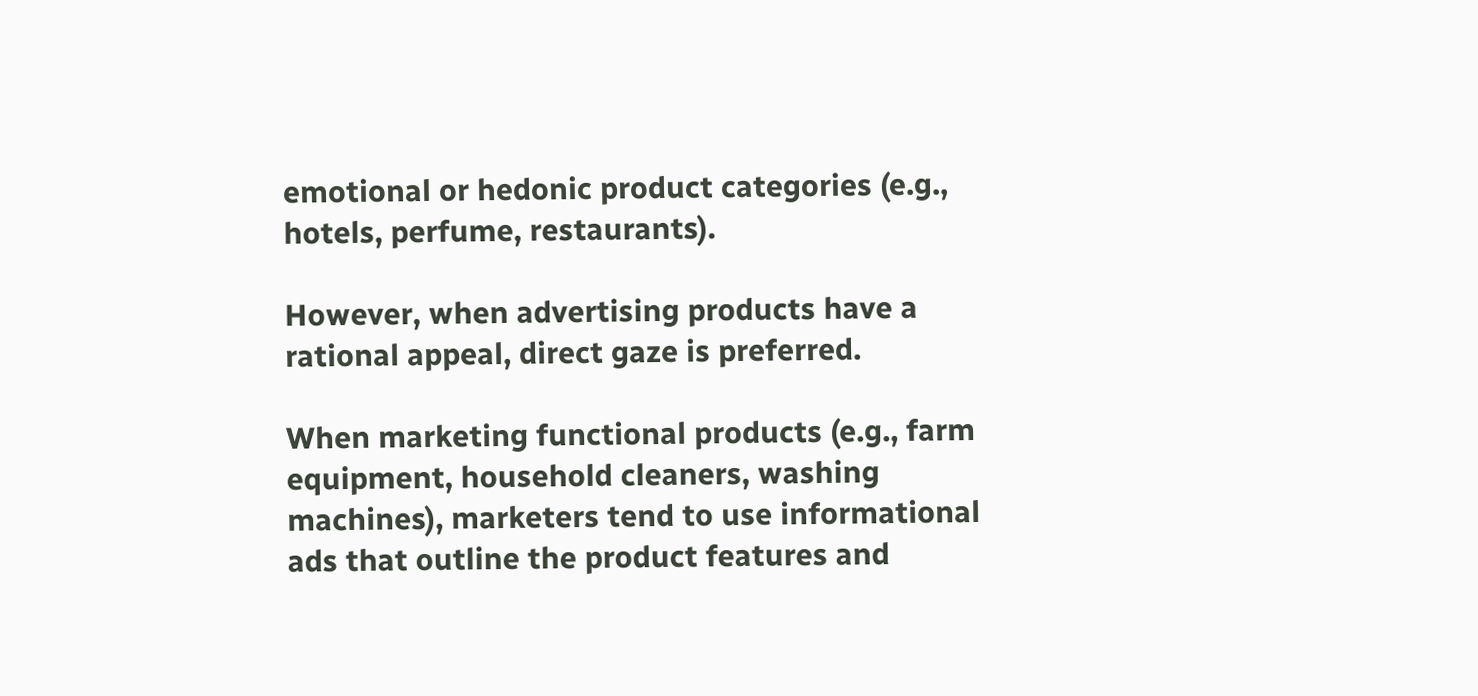emotional or hedonic product categories (e.g., hotels, perfume, restaurants).

However, when advertising products have a rational appeal, direct gaze is preferred.

When marketing functional products (e.g., farm equipment, household cleaners, washing machines), marketers tend to use informational ads that outline the product features and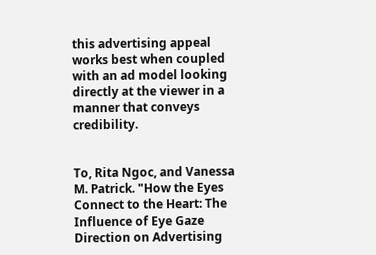this advertising appeal works best when coupled with an ad model looking directly at the viewer in a manner that conveys credibility.


To, Rita Ngoc, and Vanessa M. Patrick. "How the Eyes Connect to the Heart: The Influence of Eye Gaze Direction on Advertising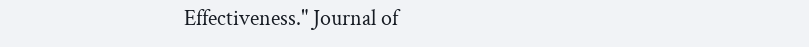Effectiveness." Journal of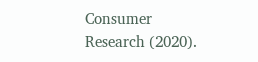Consumer Research (2020).